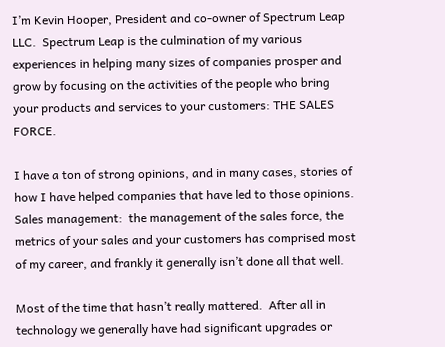I’m Kevin Hooper, President and co-owner of Spectrum Leap LLC.  Spectrum Leap is the culmination of my various experiences in helping many sizes of companies prosper and grow by focusing on the activities of the people who bring your products and services to your customers: THE SALES FORCE.

I have a ton of strong opinions, and in many cases, stories of how I have helped companies that have led to those opinions.   Sales management:  the management of the sales force, the metrics of your sales and your customers has comprised most of my career, and frankly it generally isn’t done all that well.

Most of the time that hasn’t really mattered.  After all in technology we generally have had significant upgrades or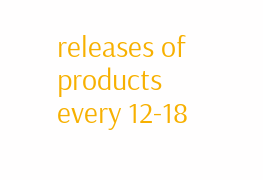releases of products every 12-18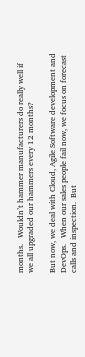months.   Wouldn’t hammer manufacturers do really well if we all upgraded our hammers every 12 months?

But now, we deal with Cloud, Agile Software development and DevOps.   When our sales people fail now, we focus on forecast calls and inspection.  But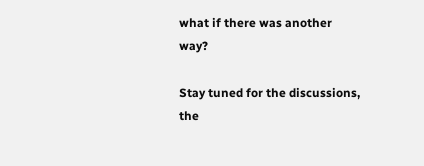what if there was another way?

Stay tuned for the discussions, the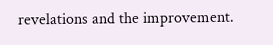revelations and the improvement.